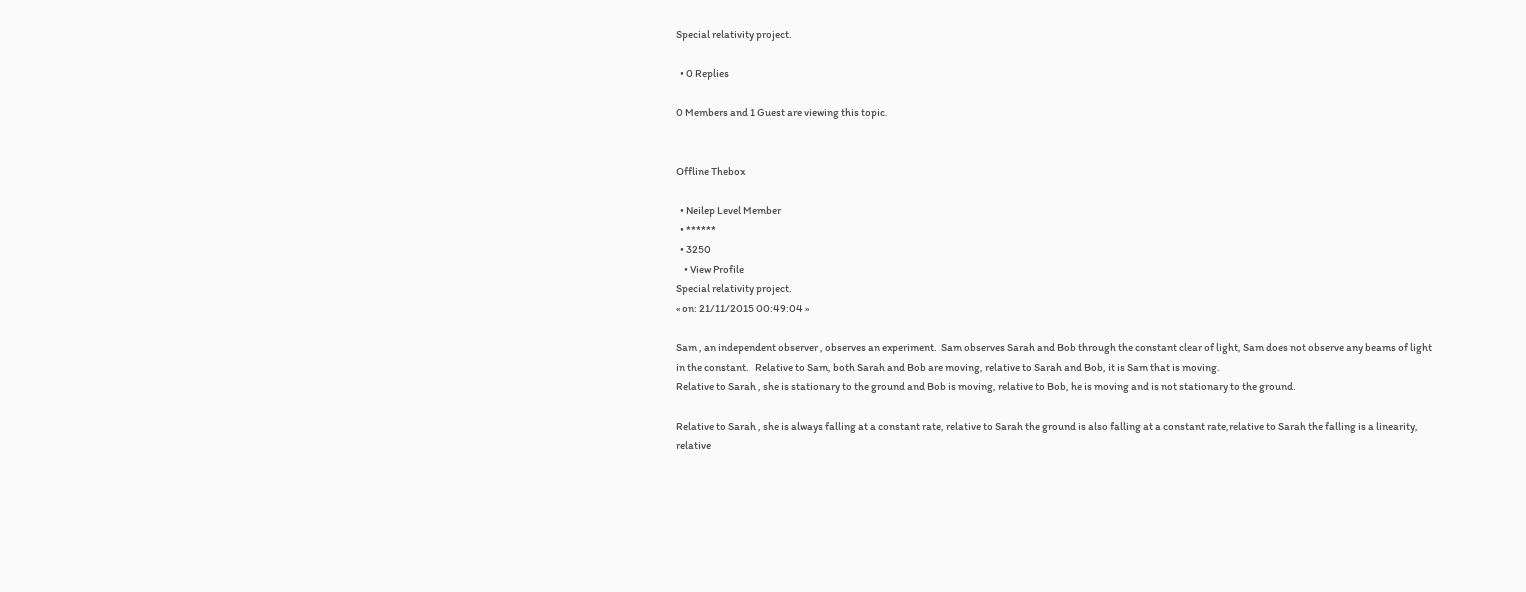Special relativity project.

  • 0 Replies

0 Members and 1 Guest are viewing this topic.


Offline Thebox

  • Neilep Level Member
  • ******
  • 3250
    • View Profile
Special relativity project.
« on: 21/11/2015 00:49:04 »

Sam , an independent observer , observes an experiment.  Sam observes Sarah and Bob through the constant clear of light, Sam does not observe any beams of light in the constant.   Relative to Sam, both Sarah and Bob are moving, relative to Sarah and Bob, it is Sam that is moving.
Relative to Sarah , she is stationary to the ground and Bob is moving, relative to Bob, he is moving and is not stationary to the ground.

Relative to Sarah , she is always falling at a constant rate, relative to Sarah the ground is also falling at a constant rate,relative to Sarah the falling is a linearity, relative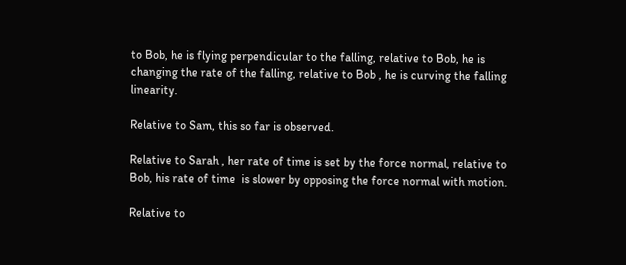to Bob, he is flying perpendicular to the falling, relative to Bob, he is changing the rate of the falling, relative to Bob , he is curving the falling linearity.

Relative to Sam, this so far is observed.

Relative to Sarah , her rate of time is set by the force normal, relative to Bob, his rate of time  is slower by opposing the force normal with motion.

Relative to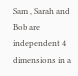Sam , Sarah and Bob are independent 4 dimensions in a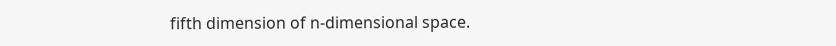fifth dimension of n-dimensional space.